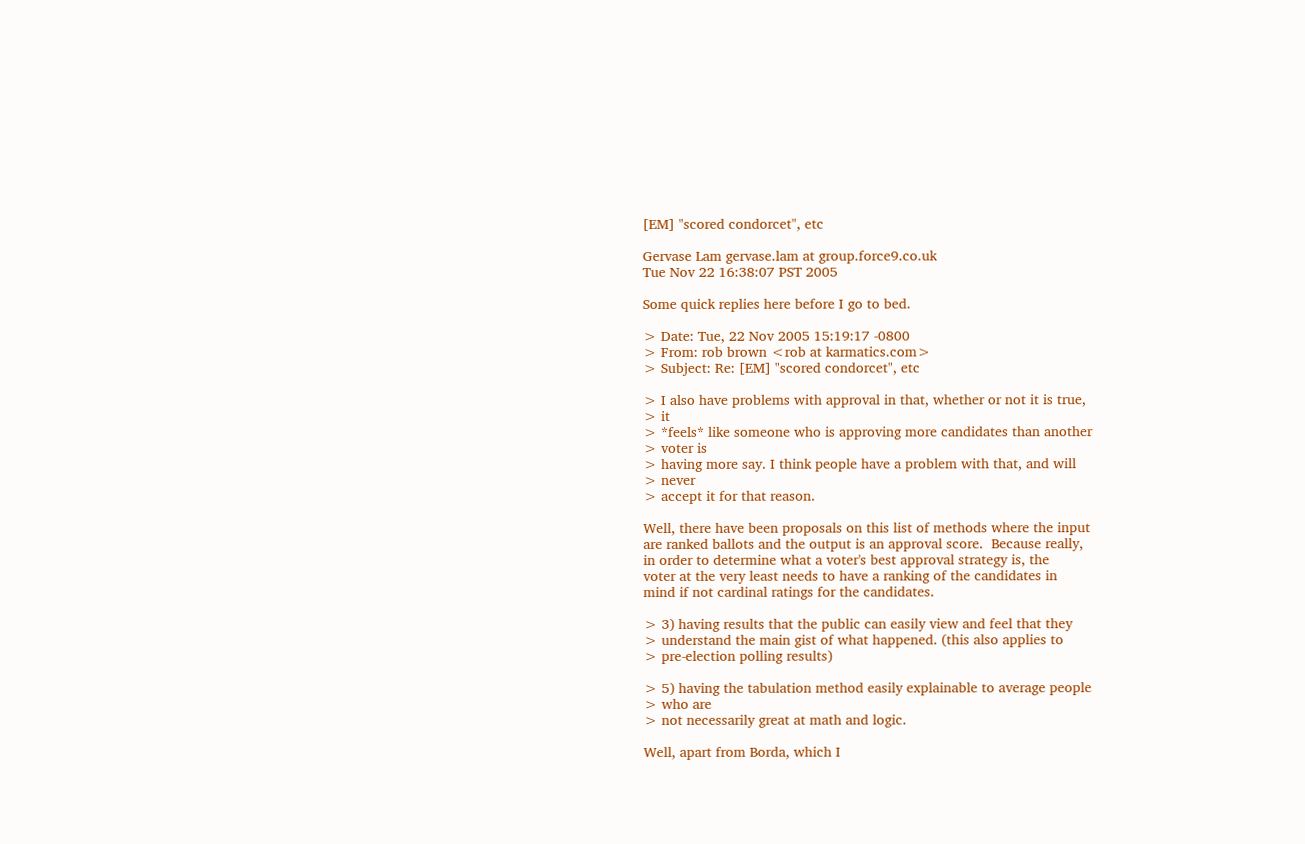[EM] "scored condorcet", etc

Gervase Lam gervase.lam at group.force9.co.uk
Tue Nov 22 16:38:07 PST 2005

Some quick replies here before I go to bed.

> Date: Tue, 22 Nov 2005 15:19:17 -0800
> From: rob brown <rob at karmatics.com>
> Subject: Re: [EM] "scored condorcet", etc

> I also have problems with approval in that, whether or not it is true,
> it
> *feels* like someone who is approving more candidates than another
> voter is
> having more say. I think people have a problem with that, and will
> never
> accept it for that reason.

Well, there have been proposals on this list of methods where the input
are ranked ballots and the output is an approval score.  Because really,
in order to determine what a voter's best approval strategy is, the
voter at the very least needs to have a ranking of the candidates in
mind if not cardinal ratings for the candidates.

> 3) having results that the public can easily view and feel that they
> understand the main gist of what happened. (this also applies to
> pre-election polling results)

> 5) having the tabulation method easily explainable to average people
> who are
> not necessarily great at math and logic.

Well, apart from Borda, which I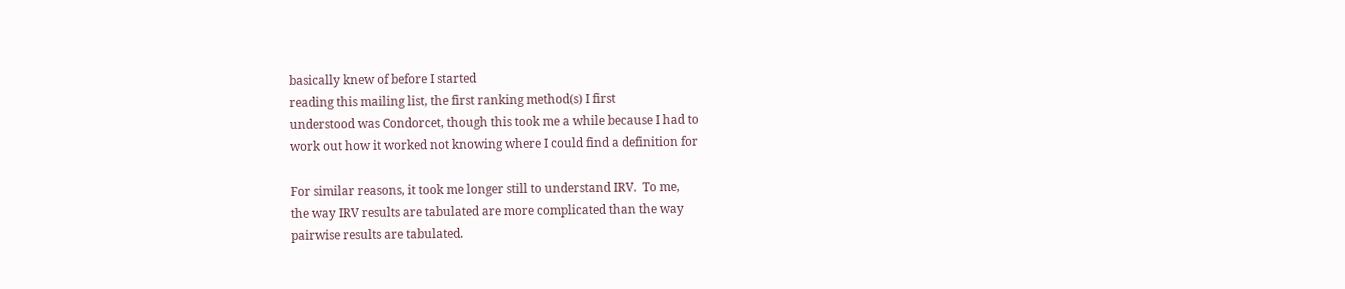basically knew of before I started
reading this mailing list, the first ranking method(s) I first
understood was Condorcet, though this took me a while because I had to
work out how it worked not knowing where I could find a definition for

For similar reasons, it took me longer still to understand IRV.  To me,
the way IRV results are tabulated are more complicated than the way
pairwise results are tabulated.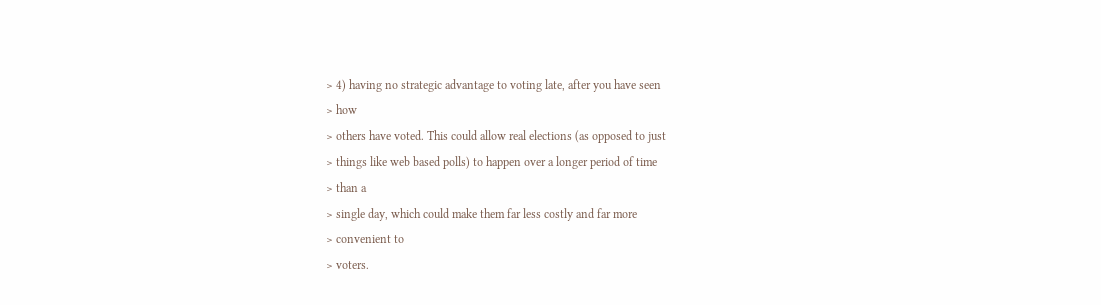> 4) having no strategic advantage to voting late, after you have seen
> how
> others have voted. This could allow real elections (as opposed to just
> things like web based polls) to happen over a longer period of time
> than a
> single day, which could make them far less costly and far more
> convenient to
> voters.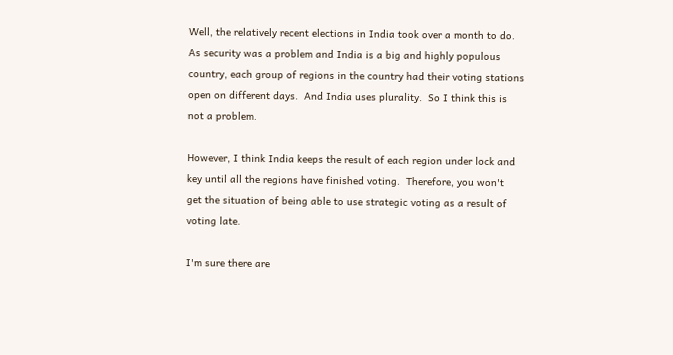Well, the relatively recent elections in India took over a month to do.
As security was a problem and India is a big and highly populous
country, each group of regions in the country had their voting stations
open on different days.  And India uses plurality.  So I think this is
not a problem.

However, I think India keeps the result of each region under lock and
key until all the regions have finished voting.  Therefore, you won't
get the situation of being able to use strategic voting as a result of
voting late.

I'm sure there are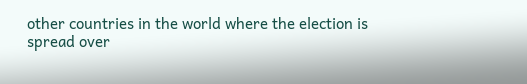other countries in the world where the election is
spread over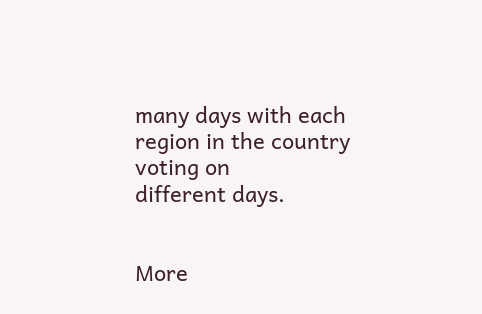many days with each region in the country voting on
different days.


More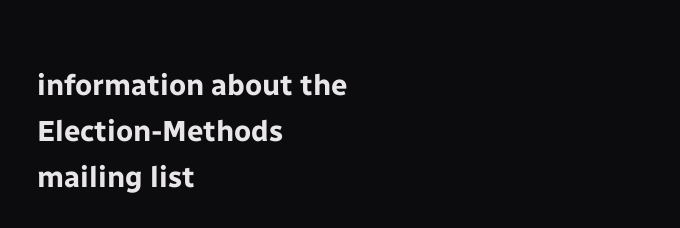information about the Election-Methods mailing list